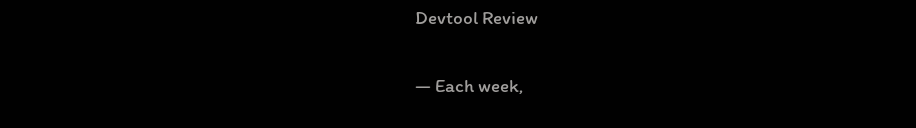Devtool Review

— Each week,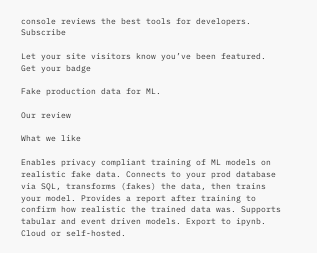console reviews the best tools for developers. Subscribe

Let your site visitors know you’ve been featured.
Get your badge

Fake production data for ML.

Our review

What we like

Enables privacy compliant training of ML models on realistic fake data. Connects to your prod database via SQL, transforms (fakes) the data, then trains your model. Provides a report after training to confirm how realistic the trained data was. Supports tabular and event driven models. Export to ipynb. Cloud or self-hosted.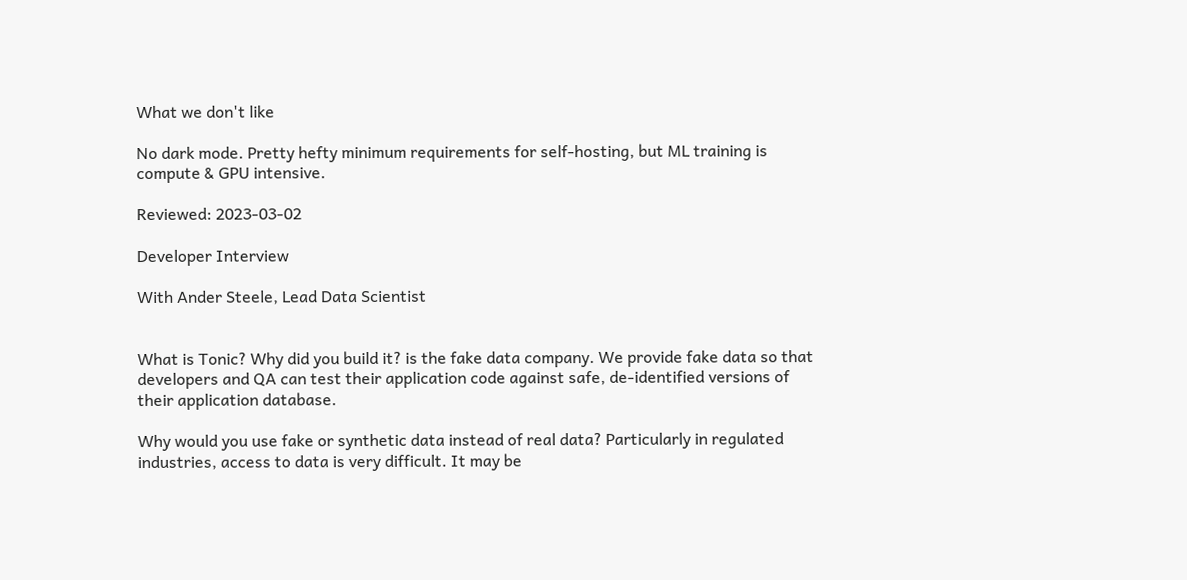What we don't like

No dark mode. Pretty hefty minimum requirements for self-hosting, but ML training is compute & GPU intensive.

Reviewed: 2023-03-02

Developer Interview

With Ander Steele, Lead Data Scientist


What is Tonic? Why did you build it? is the fake data company. We provide fake data so that developers and QA can test their application code against safe, de-identified versions of their application database.

Why would you use fake or synthetic data instead of real data? Particularly in regulated industries, access to data is very difficult. It may be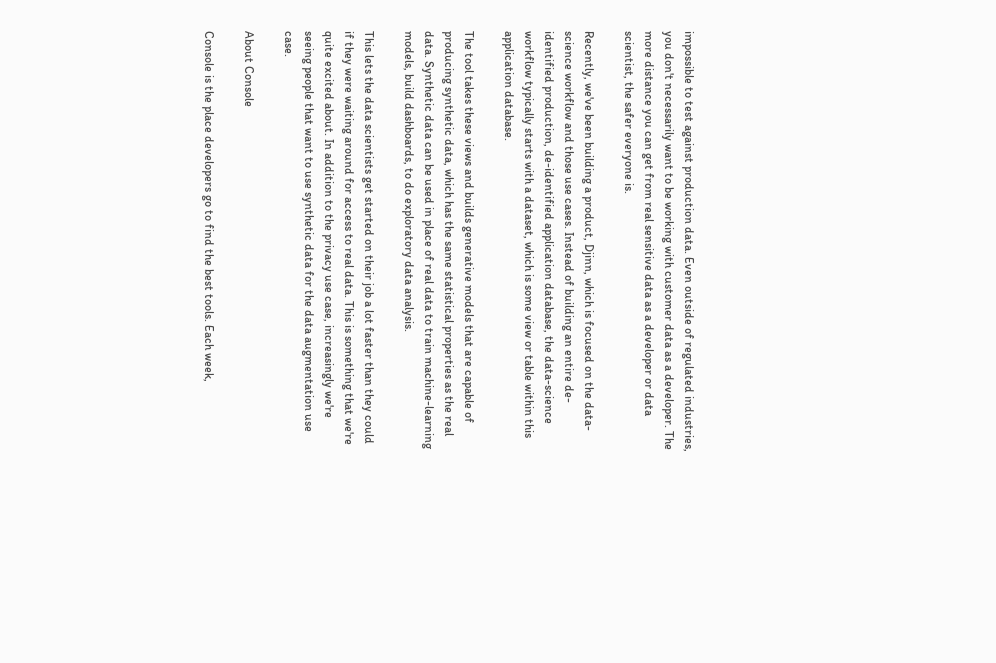impossible to test against production data. Even outside of regulated industries, you don't necessarily want to be working with customer data as a developer. The more distance you can get from real sensitive data as a developer or data scientist, the safer everyone is.

Recently, we've been building a product, Djinn, which is focused on the data-science workflow and those use cases. Instead of building an entire de-identified production, de-identified application database, the data-science workflow typically starts with a dataset, which is some view or table within this application database.

The tool takes these views and builds generative models that are capable of producing synthetic data, which has the same statistical properties as the real data. Synthetic data can be used in place of real data to train machine-learning models, build dashboards, to do exploratory data analysis.

This lets the data scientists get started on their job a lot faster than they could if they were waiting around for access to real data. This is something that we're quite excited about. In addition to the privacy use case, increasingly we're seeing people that want to use synthetic data for the data augmentation use case.

About Console

Console is the place developers go to find the best tools. Each week,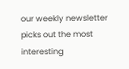our weekly newsletter picks out the most interesting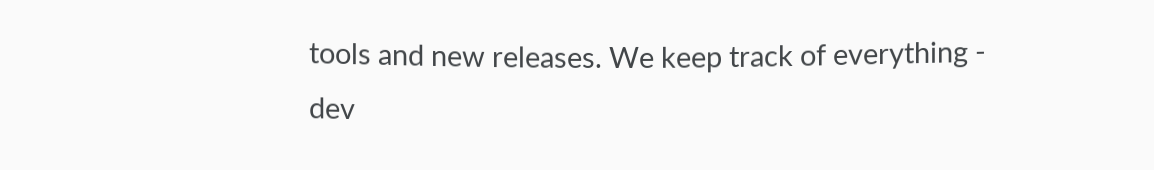tools and new releases. We keep track of everything - dev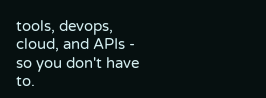tools, devops, cloud, and APIs - so you don't have to.